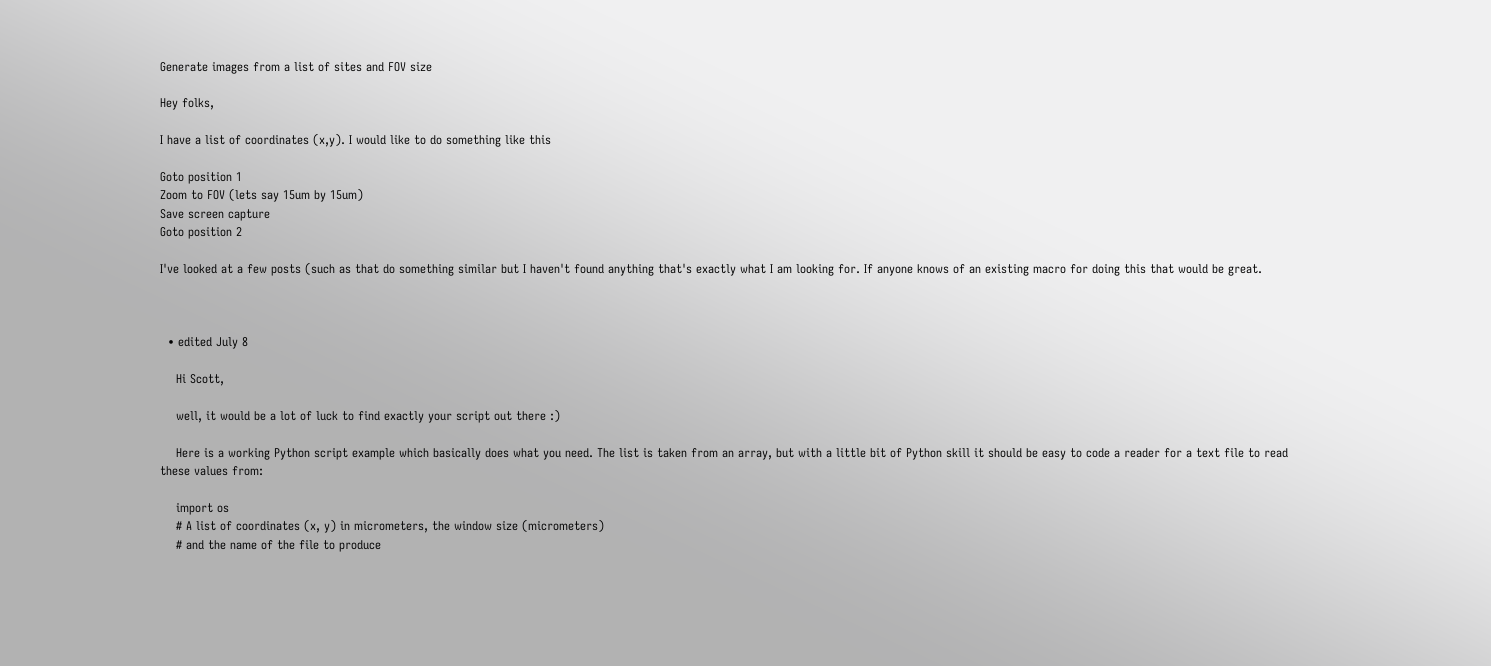Generate images from a list of sites and FOV size

Hey folks,

I have a list of coordinates (x,y). I would like to do something like this

Goto position 1
Zoom to FOV (lets say 15um by 15um)
Save screen capture
Goto position 2

I've looked at a few posts (such as that do something similar but I haven't found anything that's exactly what I am looking for. If anyone knows of an existing macro for doing this that would be great.



  • edited July 8

    Hi Scott,

    well, it would be a lot of luck to find exactly your script out there :)

    Here is a working Python script example which basically does what you need. The list is taken from an array, but with a little bit of Python skill it should be easy to code a reader for a text file to read these values from:

    import os
    # A list of coordinates (x, y) in micrometers, the window size (micrometers)
    # and the name of the file to produce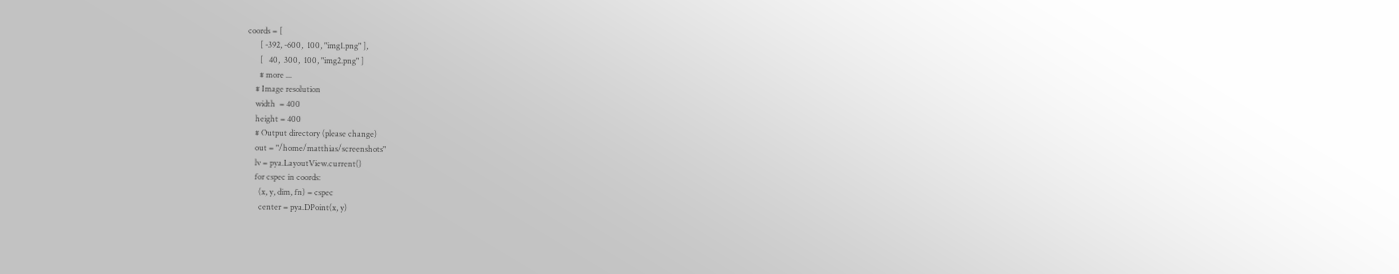coords = [
      [ -392, -600,  100, "img1.png" ],
      [   40,  300,  100, "img2.png" ]
      # more ...
    # Image resolution
    width  = 400
    height = 400
    # Output directory (please change)
    out = "/home/matthias/screenshots"
    lv = pya.LayoutView.current()
    for cspec in coords:
      (x, y, dim, fn) = cspec
      center = pya.DPoint(x, y)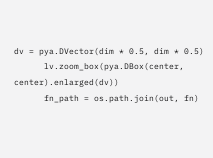dv = pya.DVector(dim * 0.5, dim * 0.5)
      lv.zoom_box(pya.DBox(center, center).enlarged(dv))
      fn_path = os.path.join(out, fn)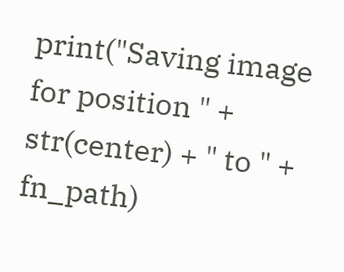print("Saving image for position " + str(center) + " to " + fn_path)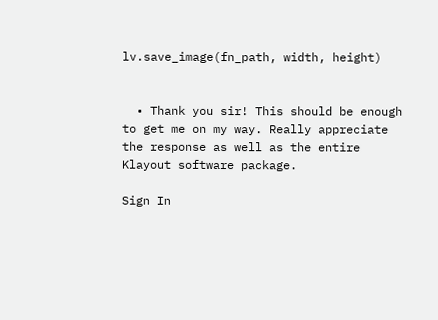lv.save_image(fn_path, width, height)


  • Thank you sir! This should be enough to get me on my way. Really appreciate the response as well as the entire Klayout software package.

Sign In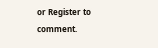or Register to comment.